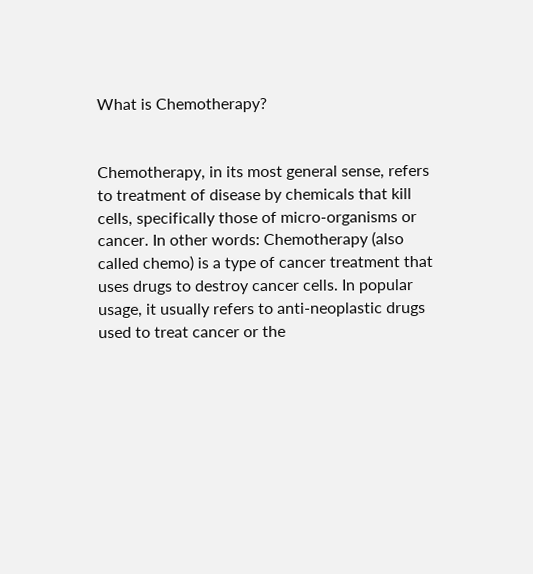What is Chemotherapy?


Chemotherapy, in its most general sense, refers to treatment of disease by chemicals that kill cells, specifically those of micro-organisms or cancer. In other words: Chemotherapy (also called chemo) is a type of cancer treatment that uses drugs to destroy cancer cells. In popular usage, it usually refers to anti-neoplastic drugs used to treat cancer or the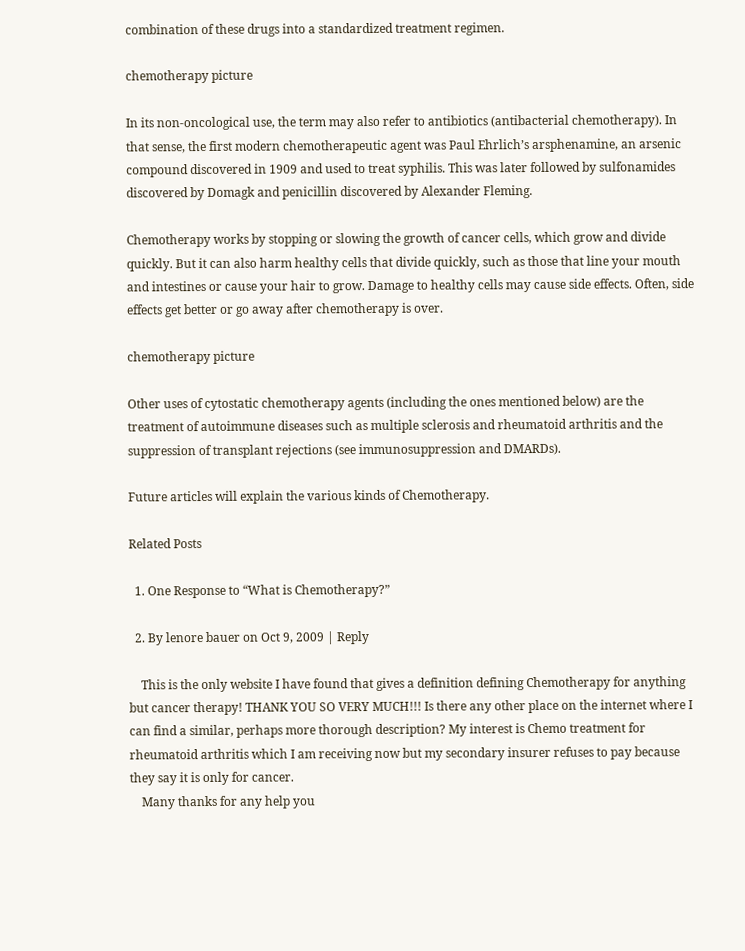combination of these drugs into a standardized treatment regimen.

chemotherapy picture

In its non-oncological use, the term may also refer to antibiotics (antibacterial chemotherapy). In that sense, the first modern chemotherapeutic agent was Paul Ehrlich’s arsphenamine, an arsenic compound discovered in 1909 and used to treat syphilis. This was later followed by sulfonamides discovered by Domagk and penicillin discovered by Alexander Fleming.

Chemotherapy works by stopping or slowing the growth of cancer cells, which grow and divide quickly. But it can also harm healthy cells that divide quickly, such as those that line your mouth and intestines or cause your hair to grow. Damage to healthy cells may cause side effects. Often, side effects get better or go away after chemotherapy is over.

chemotherapy picture

Other uses of cytostatic chemotherapy agents (including the ones mentioned below) are the treatment of autoimmune diseases such as multiple sclerosis and rheumatoid arthritis and the suppression of transplant rejections (see immunosuppression and DMARDs).

Future articles will explain the various kinds of Chemotherapy.

Related Posts

  1. One Response to “What is Chemotherapy?”

  2. By lenore bauer on Oct 9, 2009 | Reply

    This is the only website I have found that gives a definition defining Chemotherapy for anything but cancer therapy! THANK YOU SO VERY MUCH!!! Is there any other place on the internet where I can find a similar, perhaps more thorough description? My interest is Chemo treatment for rheumatoid arthritis which I am receiving now but my secondary insurer refuses to pay because they say it is only for cancer.
    Many thanks for any help you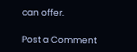can offer.

Post a Comment